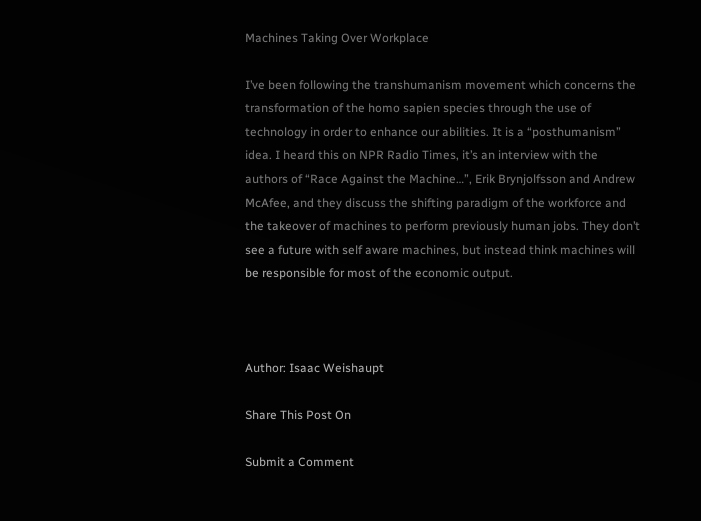Machines Taking Over Workplace

I’ve been following the transhumanism movement which concerns the transformation of the homo sapien species through the use of technology in order to enhance our abilities. It is a “posthumanism” idea. I heard this on NPR Radio Times, it’s an interview with the authors of “Race Against the Machine…”, Erik Brynjolfsson and Andrew McAfee, and they discuss the shifting paradigm of the workforce and the takeover of machines to perform previously human jobs. They don’t see a future with self aware machines, but instead think machines will be responsible for most of the economic output.



Author: Isaac Weishaupt

Share This Post On

Submit a Comment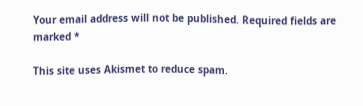Your email address will not be published. Required fields are marked *

This site uses Akismet to reduce spam.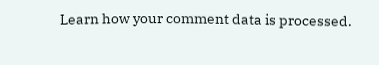Learn how your comment data is processed.